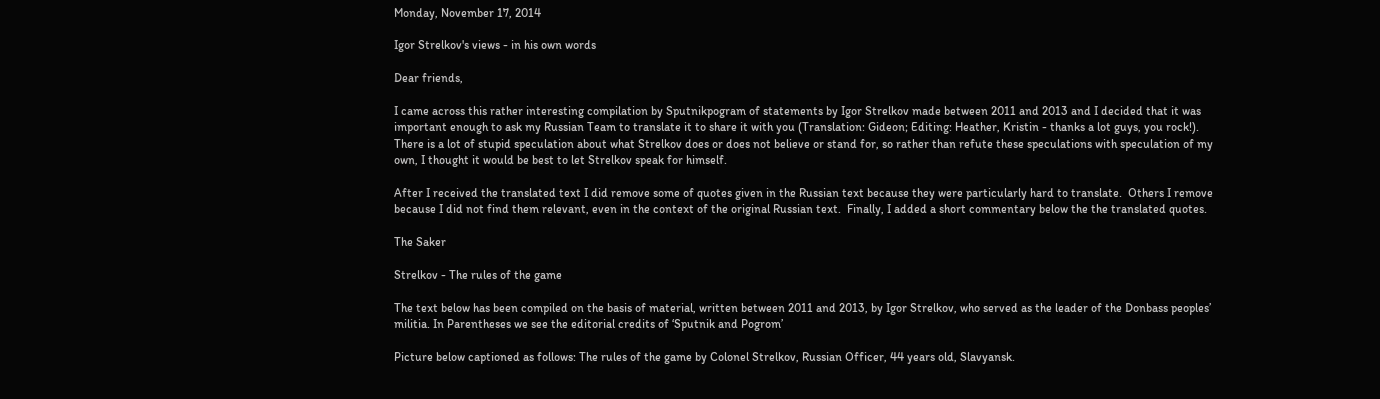Monday, November 17, 2014

Igor Strelkov's views - in his own words

Dear friends,

I came across this rather interesting compilation by Sputnikpogram of statements by Igor Strelkov made between 2011 and 2013 and I decided that it was important enough to ask my Russian Team to translate it to share it with you (Translation: Gideon; Editing: Heather, Kristin - thanks a lot guys, you rock!).  There is a lot of stupid speculation about what Strelkov does or does not believe or stand for, so rather than refute these speculations with speculation of my own, I thought it would be best to let Strelkov speak for himself.

After I received the translated text I did remove some of quotes given in the Russian text because they were particularly hard to translate.  Others I remove because I did not find them relevant, even in the context of the original Russian text.  Finally, I added a short commentary below the the translated quotes.

The Saker

Strelkov - The rules of the game

The text below has been compiled on the basis of material, written between 2011 and 2013, by Igor Strelkov, who served as the leader of the Donbass peoples’ militia. In Parentheses we see the editorial credits of ‘Sputnik and Pogrom’

Picture below captioned as follows: The rules of the game by Colonel Strelkov, Russian Officer, 44 years old, Slavyansk.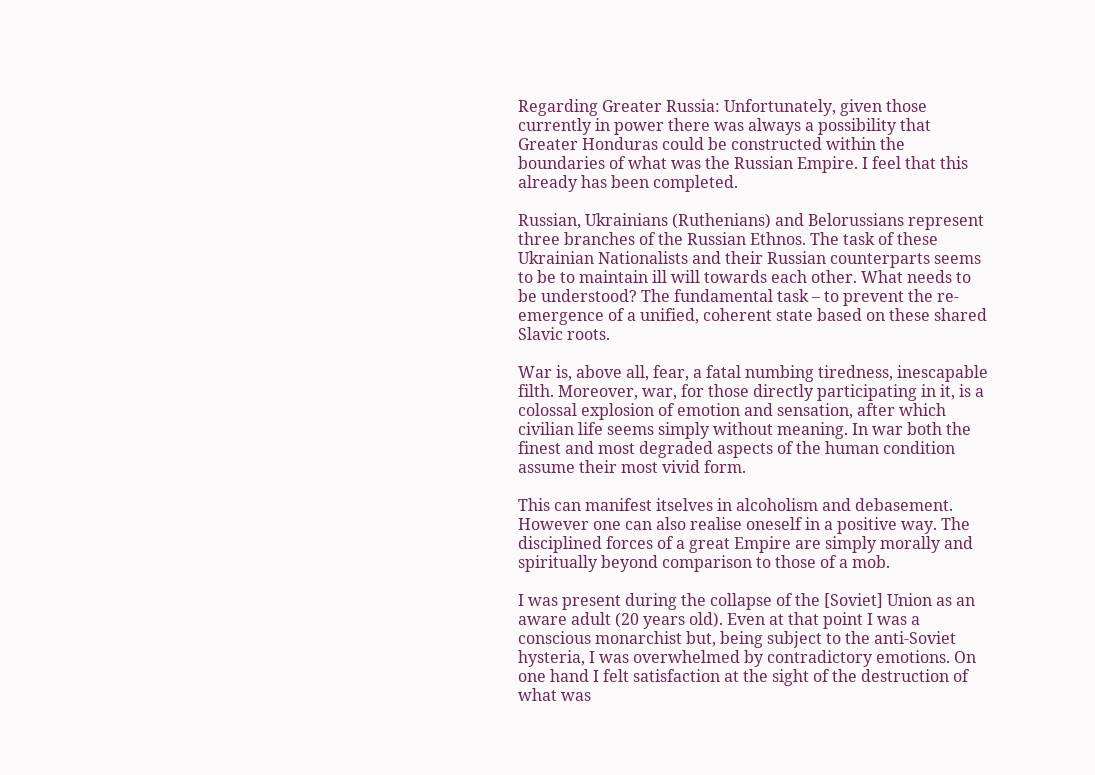Regarding Greater Russia: Unfortunately, given those currently in power there was always a possibility that Greater Honduras could be constructed within the boundaries of what was the Russian Empire. I feel that this already has been completed.

Russian, Ukrainians (Ruthenians) and Belorussians represent three branches of the Russian Ethnos. The task of these Ukrainian Nationalists and their Russian counterparts seems to be to maintain ill will towards each other. What needs to be understood? The fundamental task – to prevent the re-emergence of a unified, coherent state based on these shared Slavic roots.

War is, above all, fear, a fatal numbing tiredness, inescapable filth. Moreover, war, for those directly participating in it, is a colossal explosion of emotion and sensation, after which civilian life seems simply without meaning. In war both the finest and most degraded aspects of the human condition assume their most vivid form.

This can manifest itselves in alcoholism and debasement. However one can also realise oneself in a positive way. The disciplined forces of a great Empire are simply morally and spiritually beyond comparison to those of a mob.

I was present during the collapse of the [Soviet] Union as an aware adult (20 years old). Even at that point I was a conscious monarchist but, being subject to the anti-Soviet hysteria, I was overwhelmed by contradictory emotions. On one hand I felt satisfaction at the sight of the destruction of what was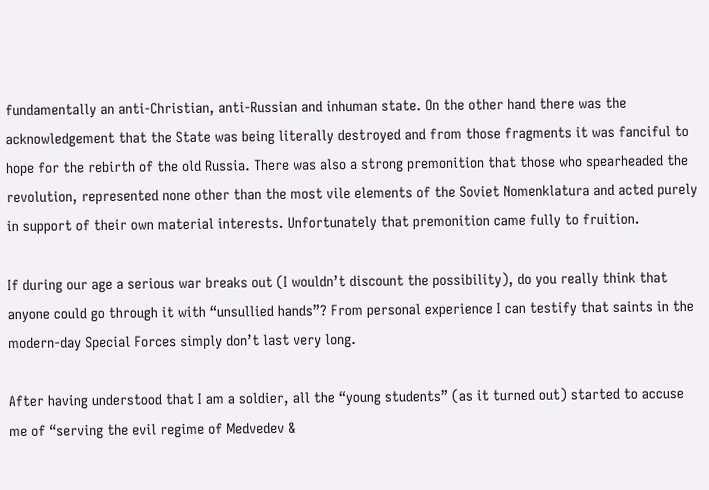fundamentally an anti-Christian, anti-Russian and inhuman state. On the other hand there was the acknowledgement that the State was being literally destroyed and from those fragments it was fanciful to hope for the rebirth of the old Russia. There was also a strong premonition that those who spearheaded the revolution, represented none other than the most vile elements of the Soviet Nomenklatura and acted purely in support of their own material interests. Unfortunately that premonition came fully to fruition.

If during our age a serious war breaks out (I wouldn’t discount the possibility), do you really think that anyone could go through it with “unsullied hands”? From personal experience I can testify that saints in the modern-day Special Forces simply don’t last very long.

After having understood that I am a soldier, all the “young students” (as it turned out) started to accuse me of “serving the evil regime of Medvedev &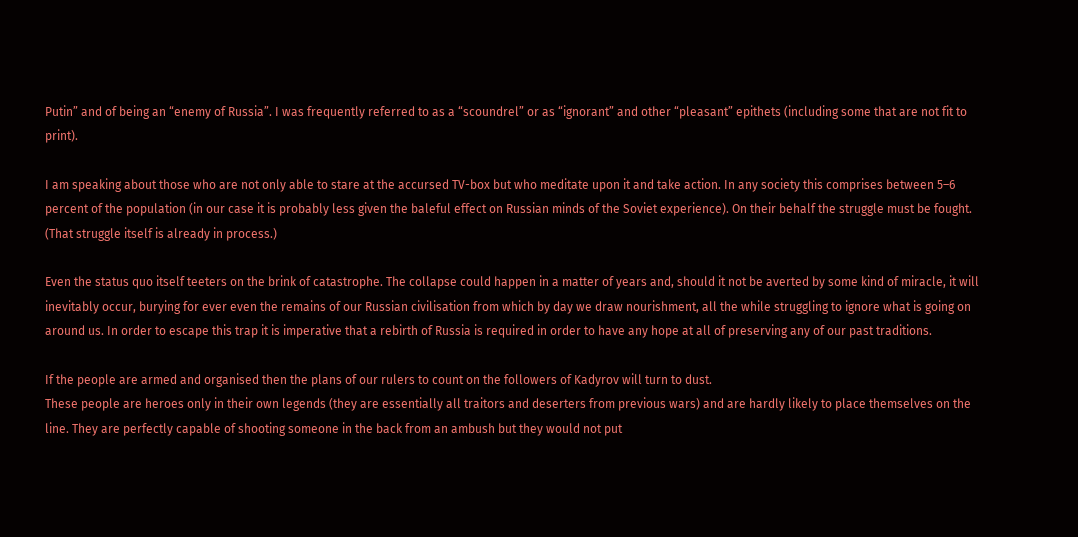Putin” and of being an “enemy of Russia”. I was frequently referred to as a “scoundrel” or as “ignorant” and other “pleasant” epithets (including some that are not fit to print).

I am speaking about those who are not only able to stare at the accursed TV-box but who meditate upon it and take action. In any society this comprises between 5–6 percent of the population (in our case it is probably less given the baleful effect on Russian minds of the Soviet experience). On their behalf the struggle must be fought. (That struggle itself is already in process.)

Even the status quo itself teeters on the brink of catastrophe. The collapse could happen in a matter of years and, should it not be averted by some kind of miracle, it will inevitably occur, burying for ever even the remains of our Russian civilisation from which by day we draw nourishment, all the while struggling to ignore what is going on around us. In order to escape this trap it is imperative that a rebirth of Russia is required in order to have any hope at all of preserving any of our past traditions.

If the people are armed and organised then the plans of our rulers to count on the followers of Kadyrov will turn to dust.
These people are heroes only in their own legends (they are essentially all traitors and deserters from previous wars) and are hardly likely to place themselves on the line. They are perfectly capable of shooting someone in the back from an ambush but they would not put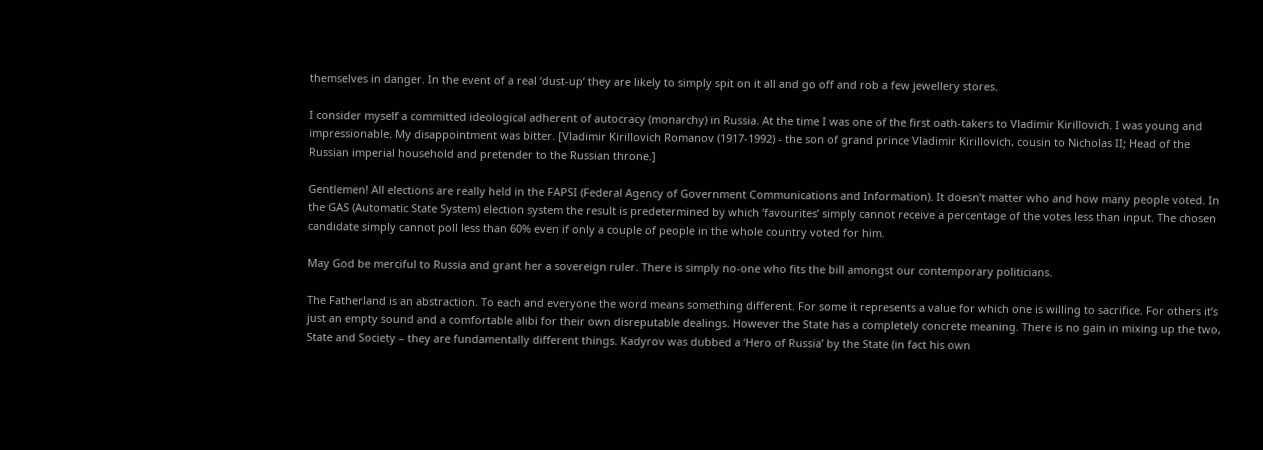themselves in danger. In the event of a real ‘dust-up’ they are likely to simply spit on it all and go off and rob a few jewellery stores.

I consider myself a committed ideological adherent of autocracy (monarchy) in Russia. At the time I was one of the first oath-takers to Vladimir Kirillovich. I was young and impressionable. My disappointment was bitter. [Vladimir Kirillovich Romanov (1917-1992) - the son of grand prince Vladimir Kirillovich, cousin to Nicholas II; Head of the Russian imperial household and pretender to the Russian throne.]

Gentlemen! All elections are really held in the FAPSI (Federal Agency of Government Communications and Information). It doesn’t matter who and how many people voted. In the GAS (Automatic State System) election system the result is predetermined by which ‘favourites’ simply cannot receive a percentage of the votes less than input. The chosen candidate simply cannot poll less than 60% even if only a couple of people in the whole country voted for him.

May God be merciful to Russia and grant her a sovereign ruler. There is simply no-one who fits the bill amongst our contemporary politicians.

The Fatherland is an abstraction. To each and everyone the word means something different. For some it represents a value for which one is willing to sacrifice. For others it’s just an empty sound and a comfortable alibi for their own disreputable dealings. However the State has a completely concrete meaning. There is no gain in mixing up the two, State and Society – they are fundamentally different things. Kadyrov was dubbed a ‘Hero of Russia’ by the State (in fact his own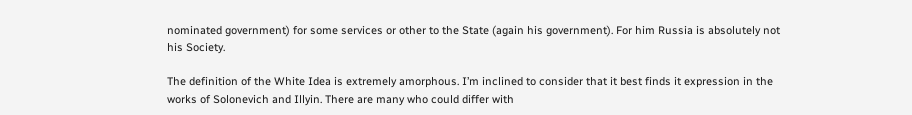nominated government) for some services or other to the State (again his government). For him Russia is absolutely not his Society.

The definition of the White Idea is extremely amorphous. I’m inclined to consider that it best finds it expression in the works of Solonevich and Illyin. There are many who could differ with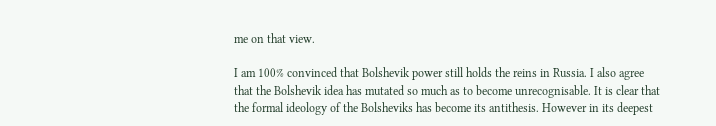me on that view.

I am 100% convinced that Bolshevik power still holds the reins in Russia. I also agree that the Bolshevik idea has mutated so much as to become unrecognisable. It is clear that the formal ideology of the Bolsheviks has become its antithesis. However in its deepest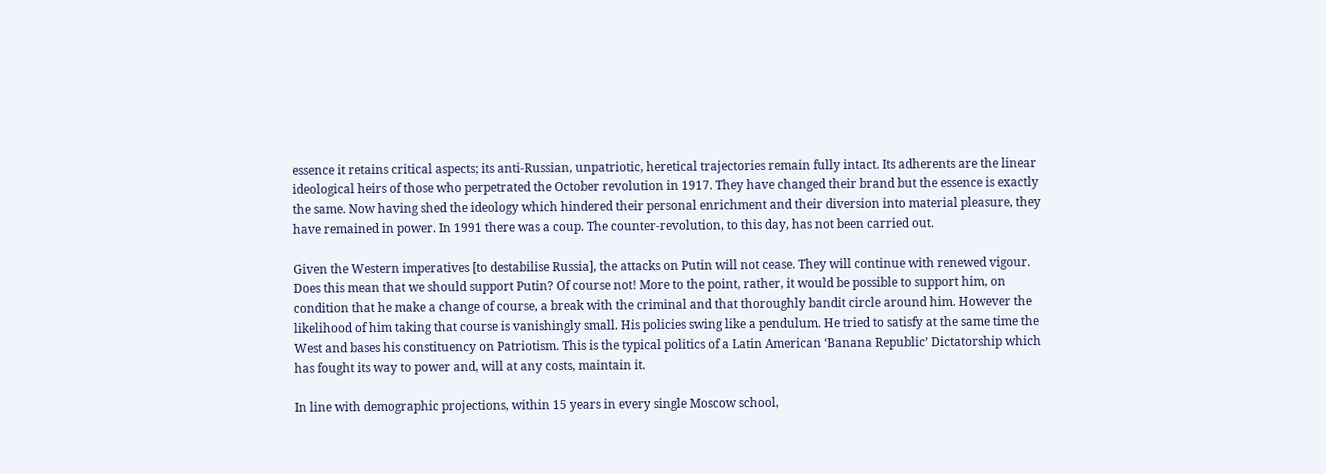essence it retains critical aspects; its anti-Russian, unpatriotic, heretical trajectories remain fully intact. Its adherents are the linear ideological heirs of those who perpetrated the October revolution in 1917. They have changed their brand but the essence is exactly the same. Now having shed the ideology which hindered their personal enrichment and their diversion into material pleasure, they have remained in power. In 1991 there was a coup. The counter-revolution, to this day, has not been carried out.

Given the Western imperatives [to destabilise Russia], the attacks on Putin will not cease. They will continue with renewed vigour. Does this mean that we should support Putin? Of course not! More to the point, rather, it would be possible to support him, on condition that he make a change of course, a break with the criminal and that thoroughly bandit circle around him. However the likelihood of him taking that course is vanishingly small. His policies swing like a pendulum. He tried to satisfy at the same time the West and bases his constituency on Patriotism. This is the typical politics of a Latin American ‘Banana Republic’ Dictatorship which has fought its way to power and, will at any costs, maintain it.

In line with demographic projections, within 15 years in every single Moscow school,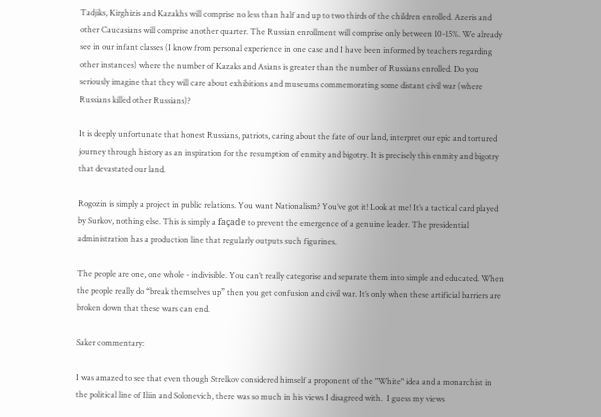Tadjiks, Kirghizis and Kazakhs will comprise no less than half and up to two thirds of the children enrolled. Azeris and other Caucasians will comprise another quarter. The Russian enrollment will comprise only between 10-15%. We already see in our infant classes (I know from personal experience in one case and I have been informed by teachers regarding other instances) where the number of Kazaks and Asians is greater than the number of Russians enrolled. Do you seriously imagine that they will care about exhibitions and museums commemorating some distant civil war (where Russians killed other Russians)?

It is deeply unfortunate that honest Russians, patriots, caring about the fate of our land, interpret our epic and tortured journey through history as an inspiration for the resumption of enmity and bigotry. It is precisely this enmity and bigotry that devastated our land.

Rogozin is simply a project in public relations. You want Nationalism? You’ve got it! Look at me! It’s a tactical card played by Surkov, nothing else. This is simply a façade to prevent the emergence of a genuine leader. The presidential administration has a production line that regularly outputs such figurines.

The people are one, one whole - indivisible. You can’t really categorise and separate them into simple and educated. When the people really do “break themselves up” then you get confusion and civil war. It’s only when these artificial barriers are broken down that these wars can end.

Saker commentary:

I was amazed to see that even though Strelkov considered himself a proponent of the "White" idea and a monarchist in the political line of Iliin and Solonevich, there was so much in his views I disagreed with.  I guess my views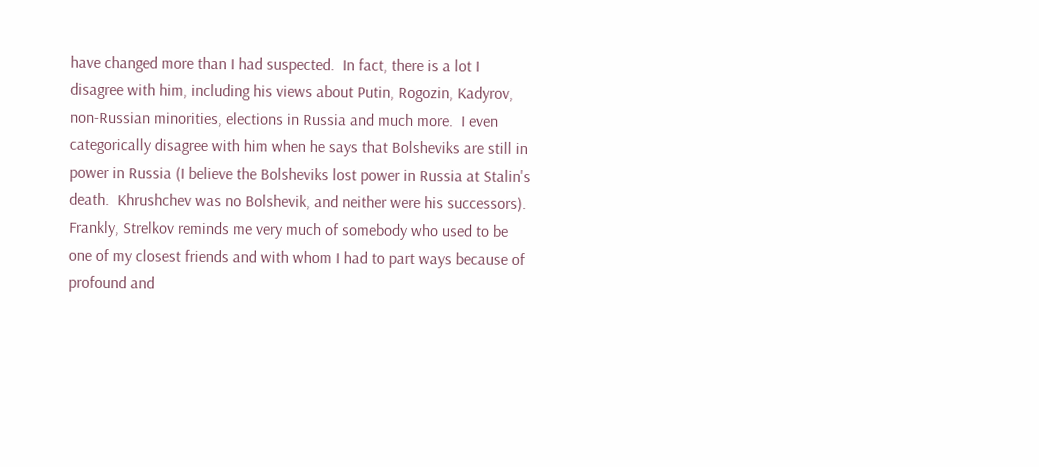have changed more than I had suspected.  In fact, there is a lot I disagree with him, including his views about Putin, Rogozin, Kadyrov, non-Russian minorities, elections in Russia and much more.  I even categorically disagree with him when he says that Bolsheviks are still in power in Russia (I believe the Bolsheviks lost power in Russia at Stalin's death.  Khrushchev was no Bolshevik, and neither were his successors).  Frankly, Strelkov reminds me very much of somebody who used to be one of my closest friends and with whom I had to part ways because of profound and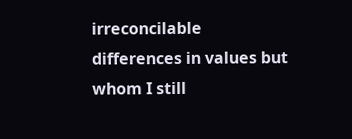irreconcilable differences in values but whom I still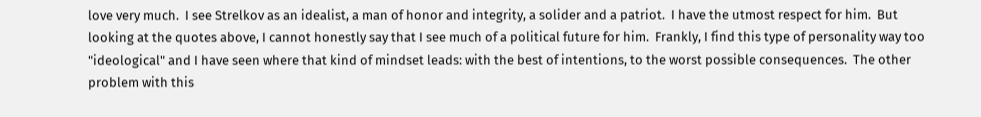love very much.  I see Strelkov as an idealist, a man of honor and integrity, a solider and a patriot.  I have the utmost respect for him.  But looking at the quotes above, I cannot honestly say that I see much of a political future for him.  Frankly, I find this type of personality way too "ideological" and I have seen where that kind of mindset leads: with the best of intentions, to the worst possible consequences.  The other problem with this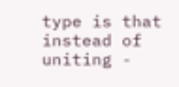type is that instead of uniting -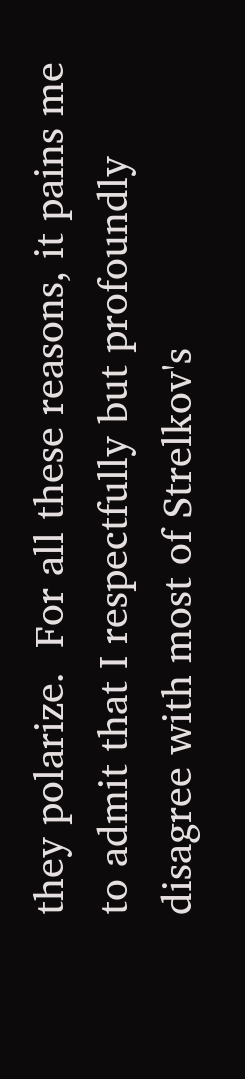they polarize.  For all these reasons, it pains me to admit that I respectfully but profoundly disagree with most of Strelkov's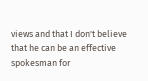views and that I don't believe that he can be an effective spokesman for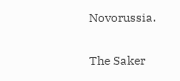Novorussia.

The Saker